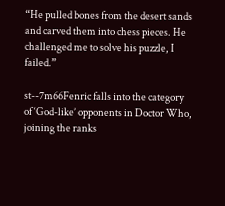“He pulled bones from the desert sands and carved them into chess pieces. He challenged me to solve his puzzle, I failed.”

st--7m66Fenric falls into the category of ‘God-like’ opponents in Doctor Who, joining the ranks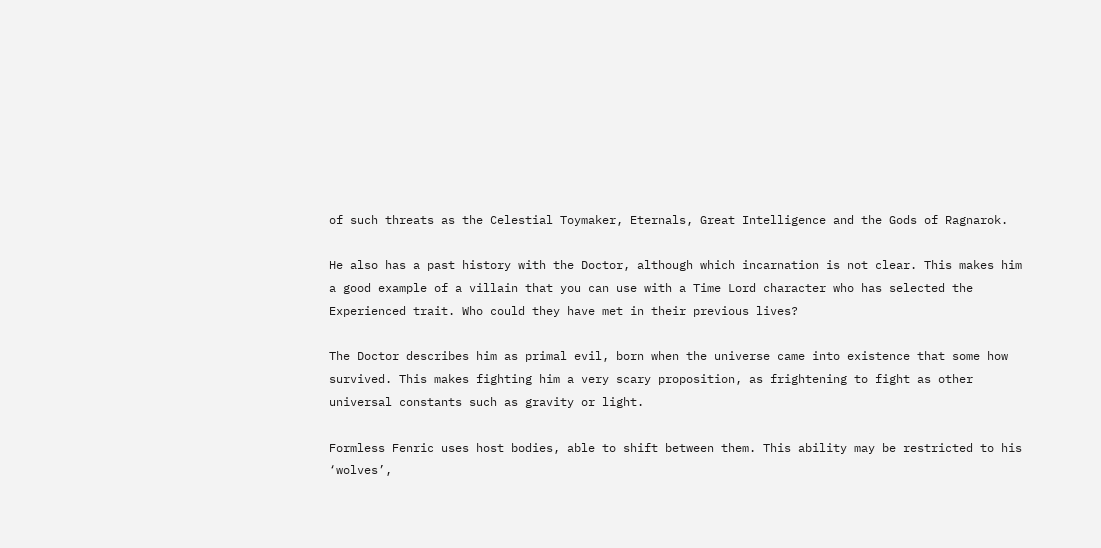of such threats as the Celestial Toymaker, Eternals, Great Intelligence and the Gods of Ragnarok.

He also has a past history with the Doctor, although which incarnation is not clear. This makes him a good example of a villain that you can use with a Time Lord character who has selected the Experienced trait. Who could they have met in their previous lives?

The Doctor describes him as primal evil, born when the universe came into existence that some how survived. This makes fighting him a very scary proposition, as frightening to fight as other universal constants such as gravity or light.

Formless Fenric uses host bodies, able to shift between them. This ability may be restricted to his ‘wolves’,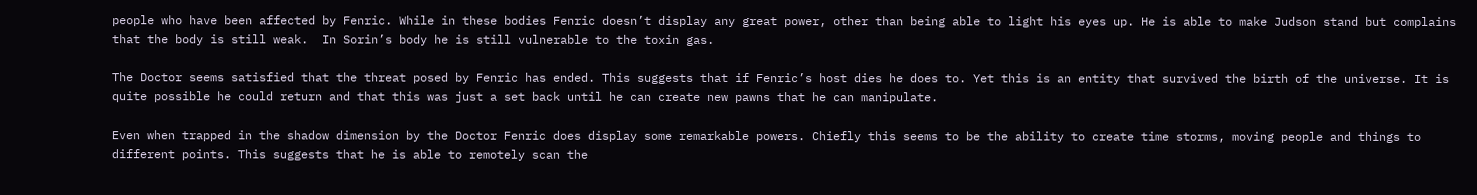people who have been affected by Fenric. While in these bodies Fenric doesn’t display any great power, other than being able to light his eyes up. He is able to make Judson stand but complains that the body is still weak.  In Sorin’s body he is still vulnerable to the toxin gas.

The Doctor seems satisfied that the threat posed by Fenric has ended. This suggests that if Fenric’s host dies he does to. Yet this is an entity that survived the birth of the universe. It is quite possible he could return and that this was just a set back until he can create new pawns that he can manipulate.

Even when trapped in the shadow dimension by the Doctor Fenric does display some remarkable powers. Chiefly this seems to be the ability to create time storms, moving people and things to different points. This suggests that he is able to remotely scan the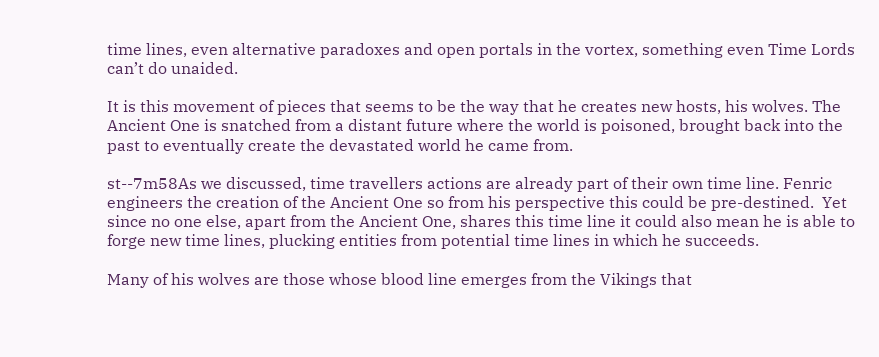time lines, even alternative paradoxes and open portals in the vortex, something even Time Lords can’t do unaided.

It is this movement of pieces that seems to be the way that he creates new hosts, his wolves. The Ancient One is snatched from a distant future where the world is poisoned, brought back into the past to eventually create the devastated world he came from.

st--7m58As we discussed, time travellers actions are already part of their own time line. Fenric engineers the creation of the Ancient One so from his perspective this could be pre-destined.  Yet since no one else, apart from the Ancient One, shares this time line it could also mean he is able to forge new time lines, plucking entities from potential time lines in which he succeeds.

Many of his wolves are those whose blood line emerges from the Vikings that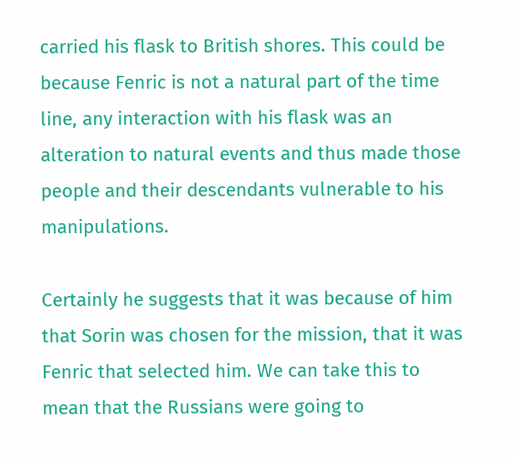carried his flask to British shores. This could be because Fenric is not a natural part of the time line, any interaction with his flask was an alteration to natural events and thus made those people and their descendants vulnerable to his manipulations.

Certainly he suggests that it was because of him that Sorin was chosen for the mission, that it was Fenric that selected him. We can take this to mean that the Russians were going to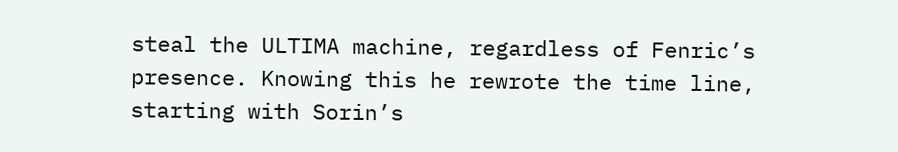steal the ULTIMA machine, regardless of Fenric’s presence. Knowing this he rewrote the time line, starting with Sorin’s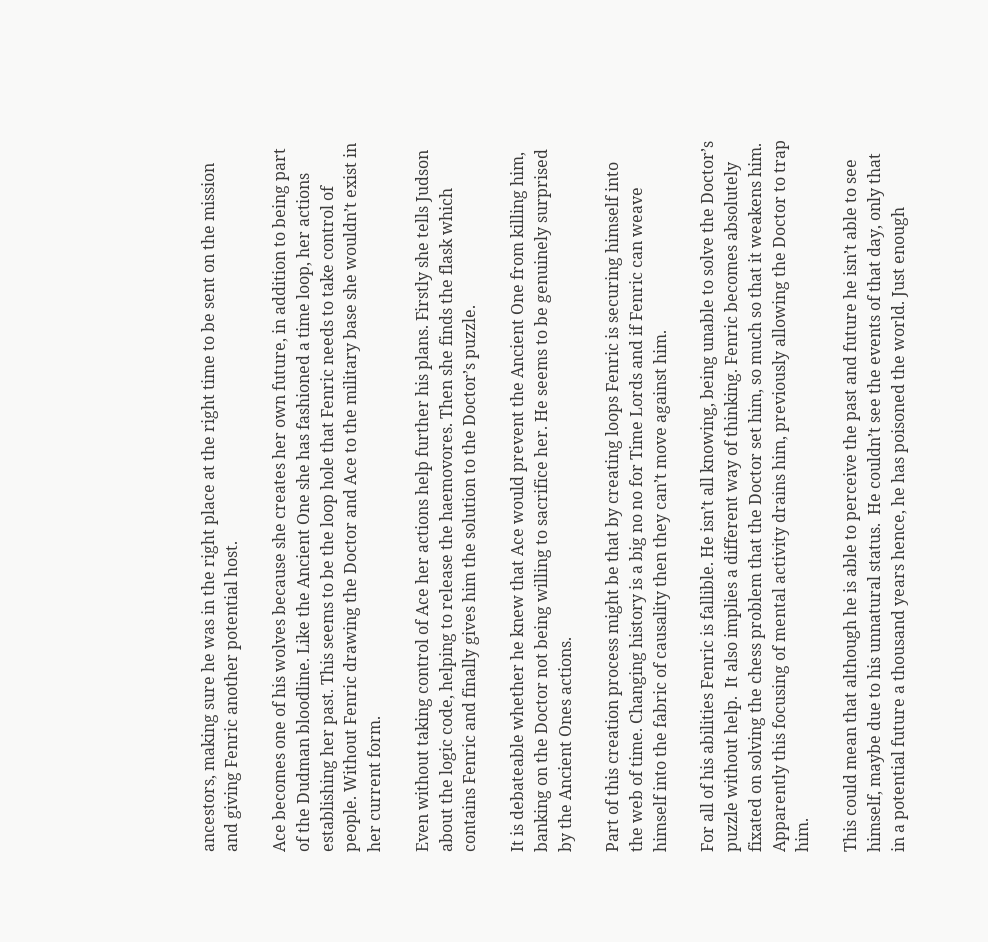ancestors, making sure he was in the right place at the right time to be sent on the mission and giving Fenric another potential host.

Ace becomes one of his wolves because she creates her own future, in addition to being part of the Dudman bloodline. Like the Ancient One she has fashioned a time loop, her actions establishing her past. This seems to be the loop hole that Fenric needs to take control of people. Without Fenric drawing the Doctor and Ace to the military base she wouldn’t exist in her current form.

Even without taking control of Ace her actions help further his plans. Firstly she tells Judson about the logic code, helping to release the haemovores. Then she finds the flask which contains Fenric and finally gives him the solution to the Doctor’s puzzle.

It is debateable whether he knew that Ace would prevent the Ancient One from killing him, banking on the Doctor not being willing to sacrifice her. He seems to be genuinely surprised by the Ancient Ones actions.

Part of this creation process might be that by creating loops Fenric is securing himself into the web of time. Changing history is a big no no for Time Lords and if Fenric can weave himself into the fabric of causality then they can’t move against him.

For all of his abilities Fenric is fallible. He isn’t all knowing, being unable to solve the Doctor’s puzzle without help.  It also implies a different way of thinking. Fenric becomes absolutely fixated on solving the chess problem that the Doctor set him, so much so that it weakens him. Apparently this focusing of mental activity drains him, previously allowing the Doctor to trap him.

This could mean that although he is able to perceive the past and future he isn’t able to see himself, maybe due to his unnatural status.  He couldn’t see the events of that day, only that in a potential future a thousand years hence, he has poisoned the world. Just enough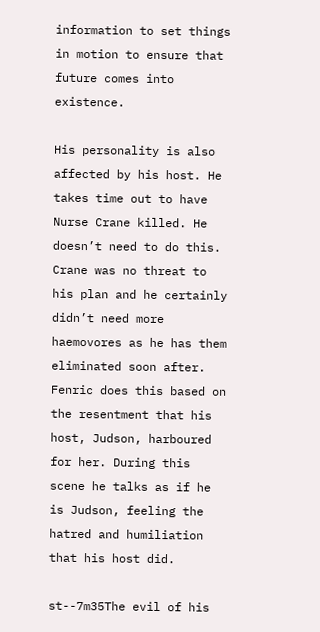information to set things in motion to ensure that future comes into existence.

His personality is also affected by his host. He takes time out to have Nurse Crane killed. He doesn’t need to do this. Crane was no threat to his plan and he certainly didn’t need more haemovores as he has them eliminated soon after.  Fenric does this based on the resentment that his host, Judson, harboured for her. During this scene he talks as if he is Judson, feeling the hatred and humiliation that his host did.

st--7m35The evil of his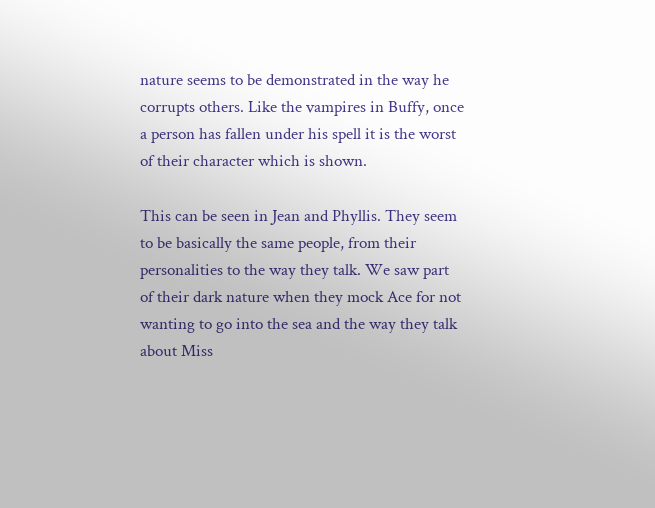nature seems to be demonstrated in the way he corrupts others. Like the vampires in Buffy, once a person has fallen under his spell it is the worst of their character which is shown.

This can be seen in Jean and Phyllis. They seem to be basically the same people, from their personalities to the way they talk. We saw part of their dark nature when they mock Ace for not wanting to go into the sea and the way they talk about Miss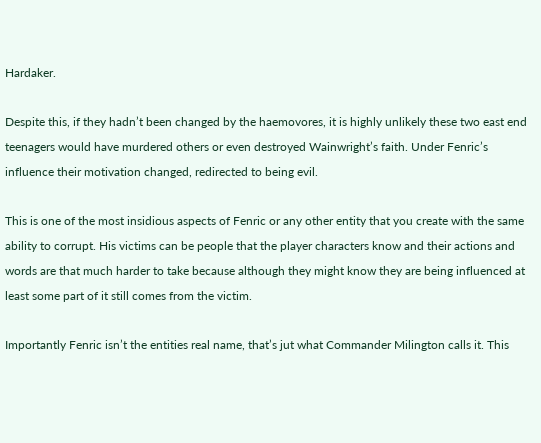Hardaker.

Despite this, if they hadn’t been changed by the haemovores, it is highly unlikely these two east end teenagers would have murdered others or even destroyed Wainwright’s faith. Under Fenric’s influence their motivation changed, redirected to being evil.

This is one of the most insidious aspects of Fenric or any other entity that you create with the same ability to corrupt. His victims can be people that the player characters know and their actions and words are that much harder to take because although they might know they are being influenced at least some part of it still comes from the victim.

Importantly Fenric isn’t the entities real name, that’s jut what Commander Milington calls it. This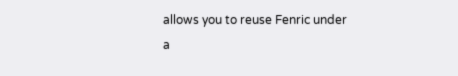allows you to reuse Fenric under a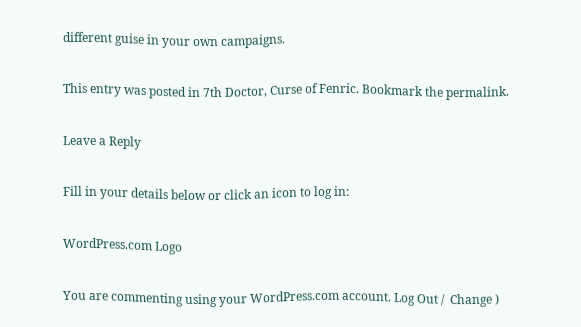different guise in your own campaigns.

This entry was posted in 7th Doctor, Curse of Fenric. Bookmark the permalink.

Leave a Reply

Fill in your details below or click an icon to log in:

WordPress.com Logo

You are commenting using your WordPress.com account. Log Out /  Change )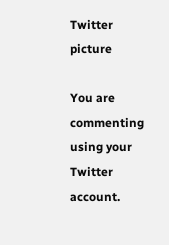Twitter picture

You are commenting using your Twitter account.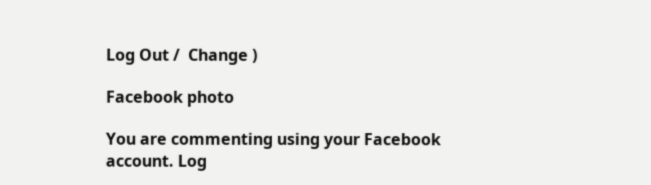Log Out /  Change )

Facebook photo

You are commenting using your Facebook account. Log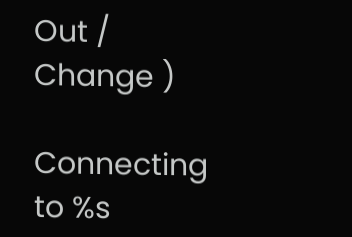Out /  Change )

Connecting to %s